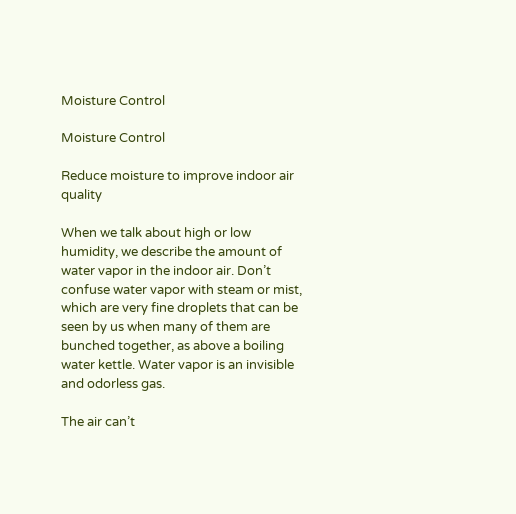Moisture Control

Moisture Control

Reduce moisture to improve indoor air quality

When we talk about high or low humidity, we describe the amount of water vapor in the indoor air. Don’t confuse water vapor with steam or mist, which are very fine droplets that can be seen by us when many of them are bunched together, as above a boiling water kettle. Water vapor is an invisible and odorless gas.

The air can’t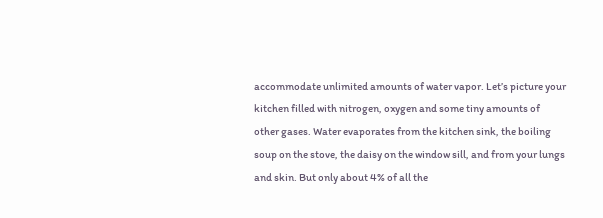accommodate unlimited amounts of water vapor. Let’s picture your kitchen filled with nitrogen, oxygen and some tiny amounts of other gases. Water evaporates from the kitchen sink, the boiling soup on the stove, the daisy on the window sill, and from your lungs and skin. But only about 4% of all the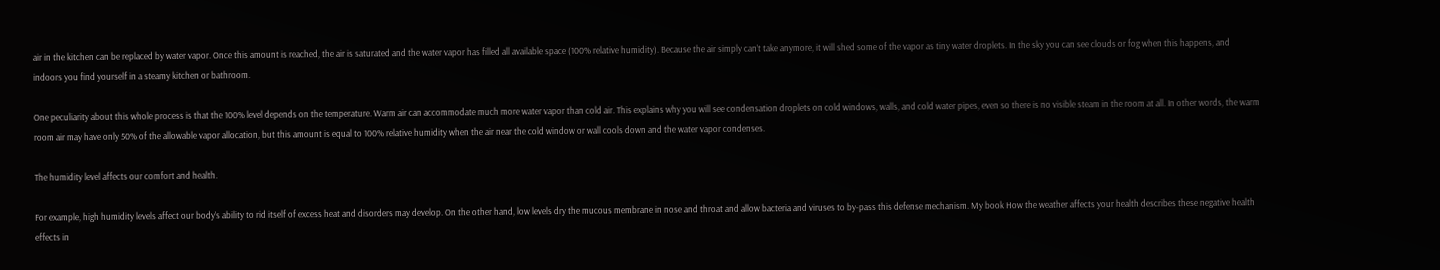air in the kitchen can be replaced by water vapor. Once this amount is reached, the air is saturated and the water vapor has filled all available space (100% relative humidity). Because the air simply can’t take anymore, it will shed some of the vapor as tiny water droplets. In the sky you can see clouds or fog when this happens, and indoors you find yourself in a steamy kitchen or bathroom.

One peculiarity about this whole process is that the 100% level depends on the temperature. Warm air can accommodate much more water vapor than cold air. This explains why you will see condensation droplets on cold windows, walls, and cold water pipes, even so there is no visible steam in the room at all. In other words, the warm room air may have only 50% of the allowable vapor allocation, but this amount is equal to 100% relative humidity when the air near the cold window or wall cools down and the water vapor condenses.

The humidity level affects our comfort and health.

For example, high humidity levels affect our body’s ability to rid itself of excess heat and disorders may develop. On the other hand, low levels dry the mucous membrane in nose and throat and allow bacteria and viruses to by-pass this defense mechanism. My book How the weather affects your health describes these negative health effects in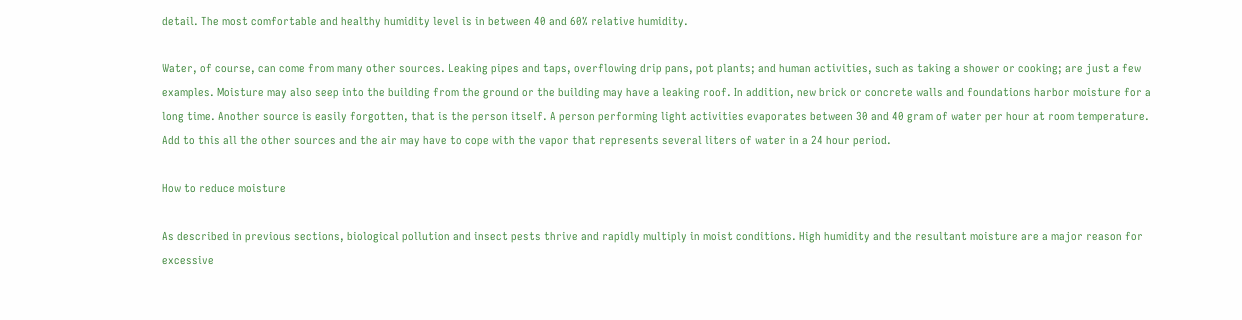detail. The most comfortable and healthy humidity level is in between 40 and 60% relative humidity.

Water, of course, can come from many other sources. Leaking pipes and taps, overflowing drip pans, pot plants; and human activities, such as taking a shower or cooking; are just a few examples. Moisture may also seep into the building from the ground or the building may have a leaking roof. In addition, new brick or concrete walls and foundations harbor moisture for a long time. Another source is easily forgotten, that is the person itself. A person performing light activities evaporates between 30 and 40 gram of water per hour at room temperature. Add to this all the other sources and the air may have to cope with the vapor that represents several liters of water in a 24 hour period.

How to reduce moisture

As described in previous sections, biological pollution and insect pests thrive and rapidly multiply in moist conditions. High humidity and the resultant moisture are a major reason for excessive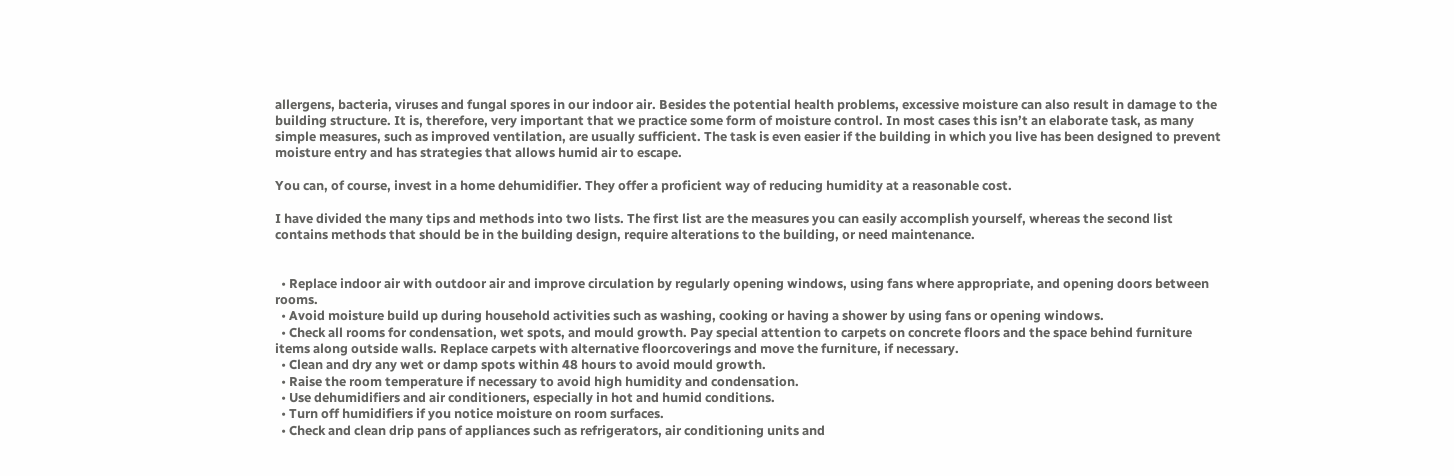allergens, bacteria, viruses and fungal spores in our indoor air. Besides the potential health problems, excessive moisture can also result in damage to the building structure. It is, therefore, very important that we practice some form of moisture control. In most cases this isn’t an elaborate task, as many simple measures, such as improved ventilation, are usually sufficient. The task is even easier if the building in which you live has been designed to prevent moisture entry and has strategies that allows humid air to escape.

You can, of course, invest in a home dehumidifier. They offer a proficient way of reducing humidity at a reasonable cost.

I have divided the many tips and methods into two lists. The first list are the measures you can easily accomplish yourself, whereas the second list contains methods that should be in the building design, require alterations to the building, or need maintenance.


  • Replace indoor air with outdoor air and improve circulation by regularly opening windows, using fans where appropriate, and opening doors between rooms.
  • Avoid moisture build up during household activities such as washing, cooking or having a shower by using fans or opening windows.
  • Check all rooms for condensation, wet spots, and mould growth. Pay special attention to carpets on concrete floors and the space behind furniture items along outside walls. Replace carpets with alternative floorcoverings and move the furniture, if necessary.
  • Clean and dry any wet or damp spots within 48 hours to avoid mould growth.
  • Raise the room temperature if necessary to avoid high humidity and condensation.
  • Use dehumidifiers and air conditioners, especially in hot and humid conditions.
  • Turn off humidifiers if you notice moisture on room surfaces.
  • Check and clean drip pans of appliances such as refrigerators, air conditioning units and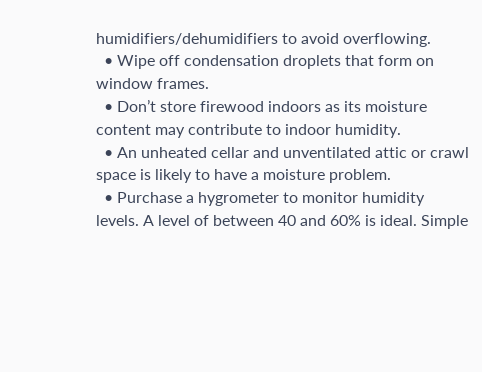humidifiers/dehumidifiers to avoid overflowing.
  • Wipe off condensation droplets that form on window frames.
  • Don’t store firewood indoors as its moisture content may contribute to indoor humidity.
  • An unheated cellar and unventilated attic or crawl space is likely to have a moisture problem.
  • Purchase a hygrometer to monitor humidity levels. A level of between 40 and 60% is ideal. Simple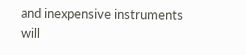and inexpensive instruments will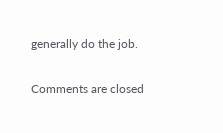generally do the job.

Comments are closed